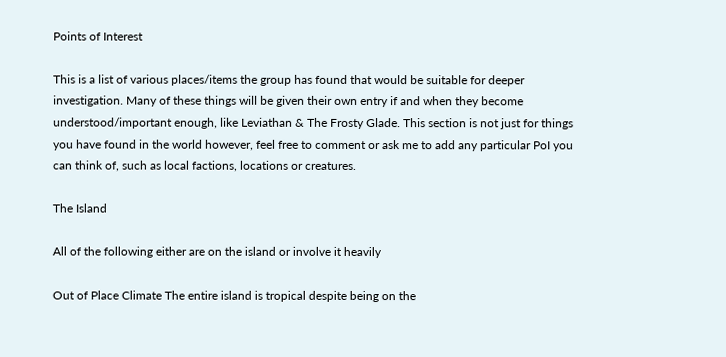Points of Interest

This is a list of various places/items the group has found that would be suitable for deeper investigation. Many of these things will be given their own entry if and when they become understood/important enough, like Leviathan & The Frosty Glade. This section is not just for things you have found in the world however, feel free to comment or ask me to add any particular PoI you can think of, such as local factions, locations or creatures.

The Island

All of the following either are on the island or involve it heavily

Out of Place Climate The entire island is tropical despite being on the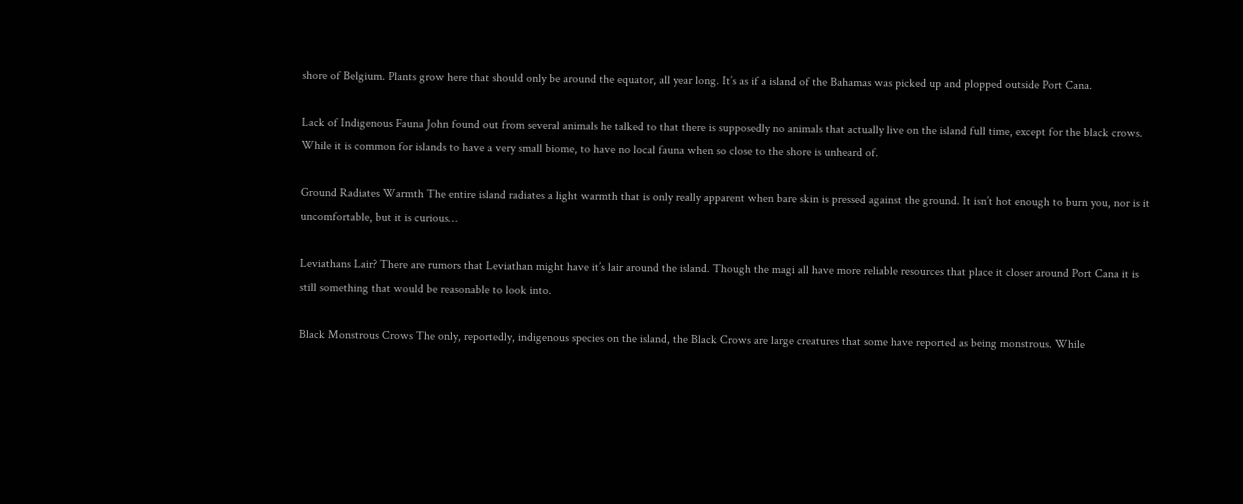shore of Belgium. Plants grow here that should only be around the equator, all year long. It’s as if a island of the Bahamas was picked up and plopped outside Port Cana.

Lack of Indigenous Fauna John found out from several animals he talked to that there is supposedly no animals that actually live on the island full time, except for the black crows. While it is common for islands to have a very small biome, to have no local fauna when so close to the shore is unheard of.

Ground Radiates Warmth The entire island radiates a light warmth that is only really apparent when bare skin is pressed against the ground. It isn’t hot enough to burn you, nor is it uncomfortable, but it is curious…

Leviathans Lair? There are rumors that Leviathan might have it’s lair around the island. Though the magi all have more reliable resources that place it closer around Port Cana it is still something that would be reasonable to look into.

Black Monstrous Crows The only, reportedly, indigenous species on the island, the Black Crows are large creatures that some have reported as being monstrous. While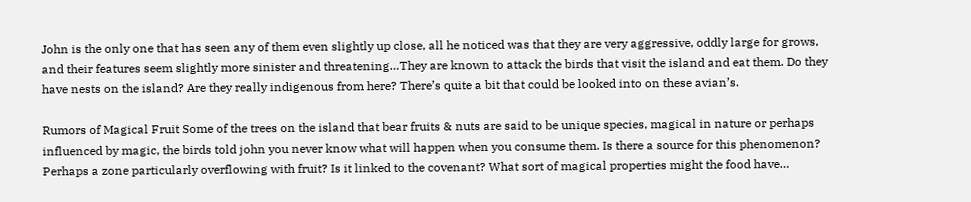John is the only one that has seen any of them even slightly up close, all he noticed was that they are very aggressive, oddly large for grows, and their features seem slightly more sinister and threatening…They are known to attack the birds that visit the island and eat them. Do they have nests on the island? Are they really indigenous from here? There’s quite a bit that could be looked into on these avian’s.

Rumors of Magical Fruit Some of the trees on the island that bear fruits & nuts are said to be unique species, magical in nature or perhaps influenced by magic, the birds told john you never know what will happen when you consume them. Is there a source for this phenomenon? Perhaps a zone particularly overflowing with fruit? Is it linked to the covenant? What sort of magical properties might the food have…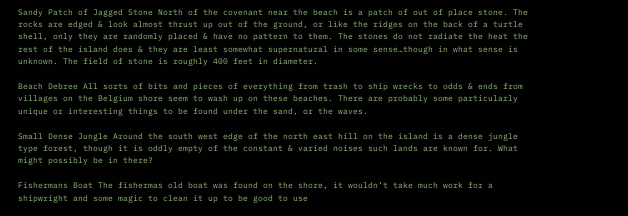Sandy Patch of Jagged Stone North of the covenant near the beach is a patch of out of place stone. The rocks are edged & look almost thrust up out of the ground, or like the ridges on the back of a turtle shell, only they are randomly placed & have no pattern to them. The stones do not radiate the heat the rest of the island does & they are least somewhat supernatural in some sense…though in what sense is unknown. The field of stone is roughly 400 feet in diameter.

Beach Debree All sorts of bits and pieces of everything from trash to ship wrecks to odds & ends from villages on the Belgium shore seem to wash up on these beaches. There are probably some particularly unique or interesting things to be found under the sand, or the waves.

Small Dense Jungle Around the south west edge of the north east hill on the island is a dense jungle type forest, though it is oddly empty of the constant & varied noises such lands are known for. What might possibly be in there?

Fishermans Boat The fishermas old boat was found on the shore, it wouldn’t take much work for a shipwright and some magic to clean it up to be good to use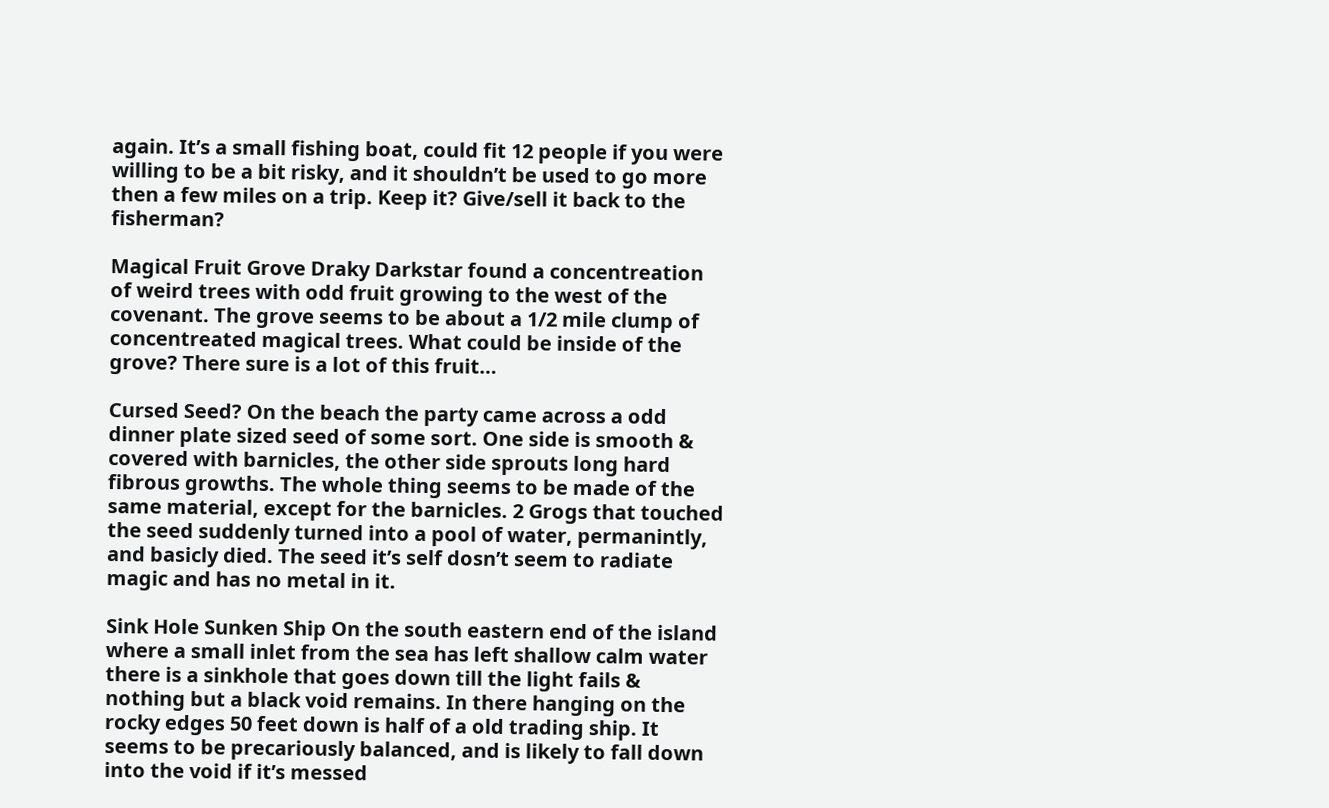again. It’s a small fishing boat, could fit 12 people if you were willing to be a bit risky, and it shouldn’t be used to go more then a few miles on a trip. Keep it? Give/sell it back to the fisherman?

Magical Fruit Grove Draky Darkstar found a concentreation of weird trees with odd fruit growing to the west of the covenant. The grove seems to be about a 1/2 mile clump of concentreated magical trees. What could be inside of the grove? There sure is a lot of this fruit…

Cursed Seed? On the beach the party came across a odd dinner plate sized seed of some sort. One side is smooth & covered with barnicles, the other side sprouts long hard fibrous growths. The whole thing seems to be made of the same material, except for the barnicles. 2 Grogs that touched the seed suddenly turned into a pool of water, permanintly, and basicly died. The seed it’s self dosn’t seem to radiate magic and has no metal in it.

Sink Hole Sunken Ship On the south eastern end of the island where a small inlet from the sea has left shallow calm water there is a sinkhole that goes down till the light fails & nothing but a black void remains. In there hanging on the rocky edges 50 feet down is half of a old trading ship. It seems to be precariously balanced, and is likely to fall down into the void if it’s messed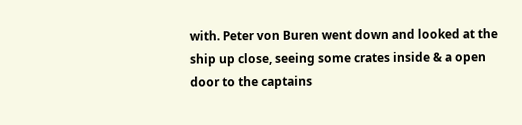with. Peter von Buren went down and looked at the ship up close, seeing some crates inside & a open door to the captains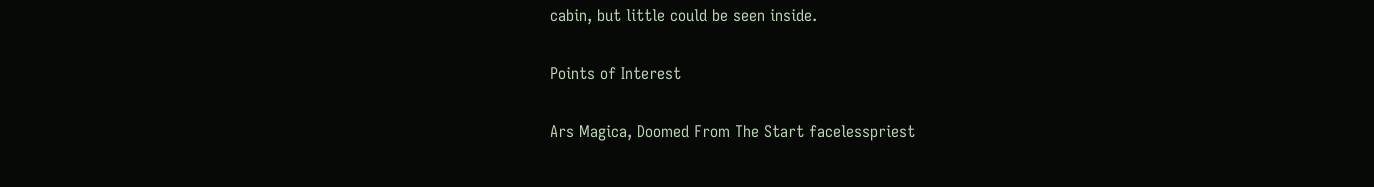cabin, but little could be seen inside.

Points of Interest

Ars Magica, Doomed From The Start facelesspriest